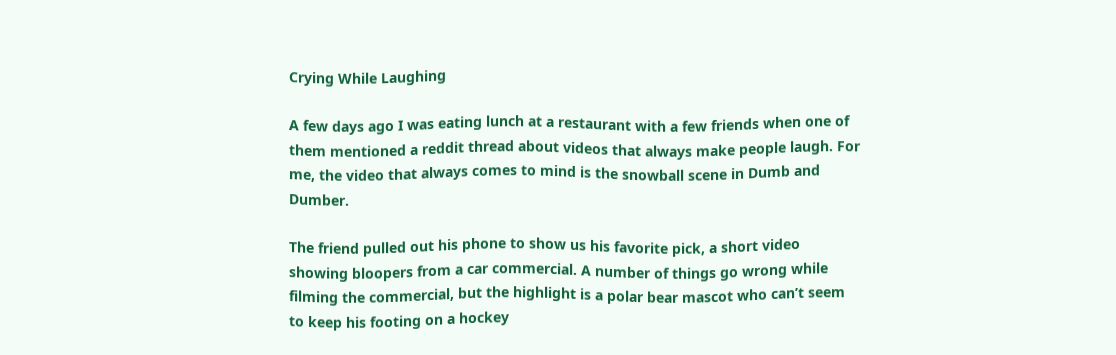Crying While Laughing

A few days ago I was eating lunch at a restaurant with a few friends when one of them mentioned a reddit thread about videos that always make people laugh. For me, the video that always comes to mind is the snowball scene in Dumb and Dumber.

The friend pulled out his phone to show us his favorite pick, a short video showing bloopers from a car commercial. A number of things go wrong while filming the commercial, but the highlight is a polar bear mascot who can’t seem to keep his footing on a hockey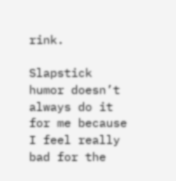rink.

Slapstick humor doesn’t always do it for me because I feel really bad for the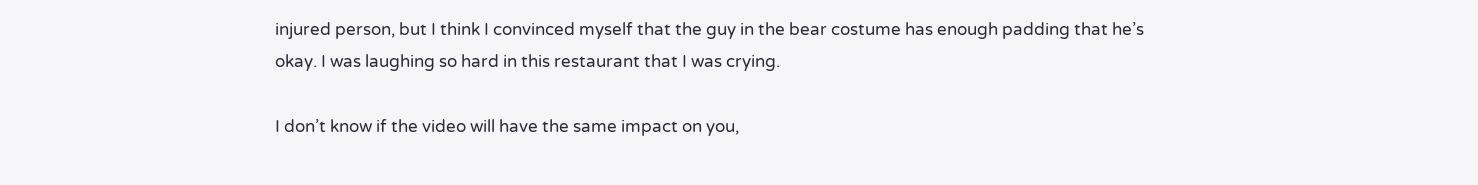injured person, but I think I convinced myself that the guy in the bear costume has enough padding that he’s okay. I was laughing so hard in this restaurant that I was crying.

I don’t know if the video will have the same impact on you,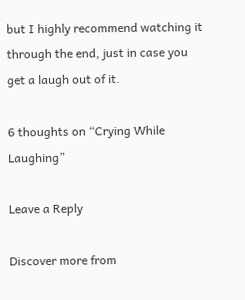but I highly recommend watching it through the end, just in case you get a laugh out of it.

6 thoughts on “Crying While Laughing”

Leave a Reply

Discover more from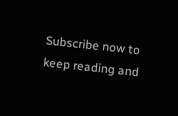Subscribe now to keep reading and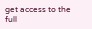get access to the full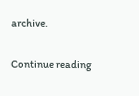archive.

Continue reading